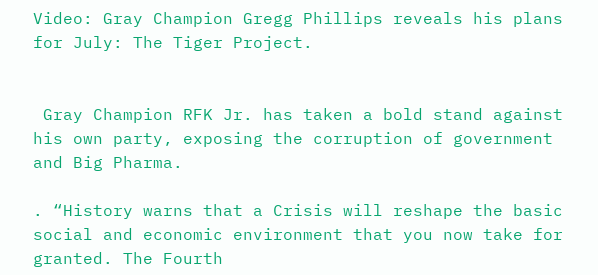Video: Gray Champion Gregg Phillips reveals his plans for July: The Tiger Project.


 Gray Champion RFK Jr. has taken a bold stand against his own party, exposing the corruption of government and Big Pharma.

. “History warns that a Crisis will reshape the basic social and economic environment that you now take for granted. The Fourth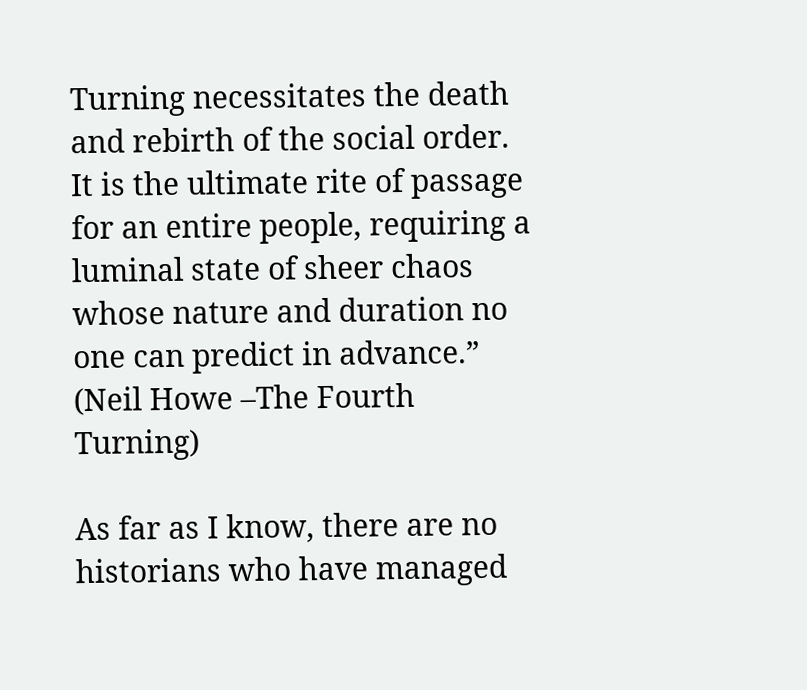Turning necessitates the death and rebirth of the social order. It is the ultimate rite of passage for an entire people, requiring a luminal state of sheer chaos whose nature and duration no one can predict in advance.” (Neil Howe –The Fourth Turning)

As far as I know, there are no historians who have managed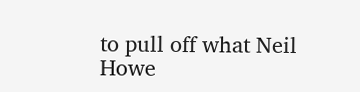to pull off what Neil  Howe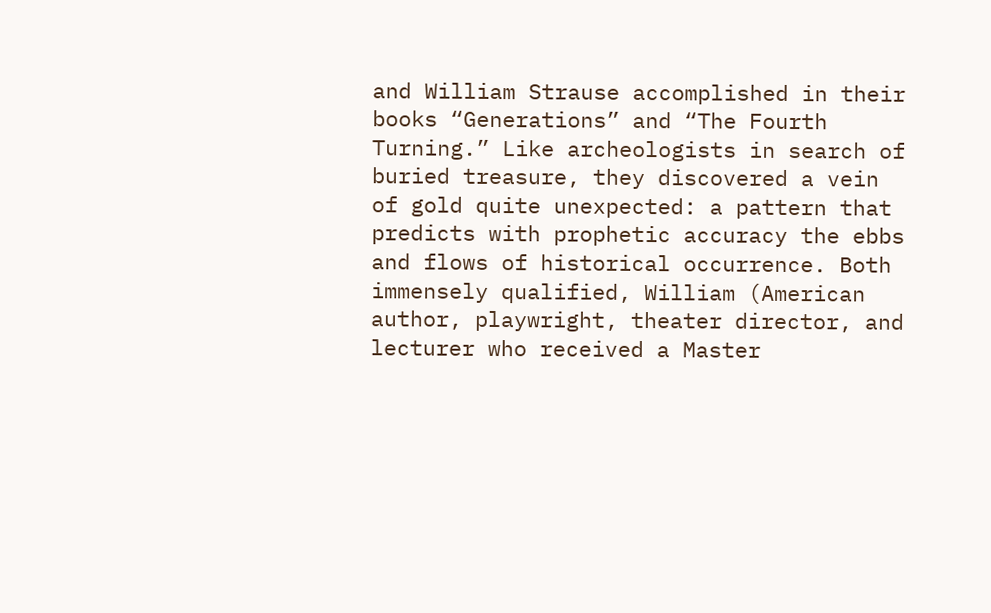and William Strause accomplished in their books “Generations” and “The Fourth Turning.” Like archeologists in search of buried treasure, they discovered a vein of gold quite unexpected: a pattern that predicts with prophetic accuracy the ebbs and flows of historical occurrence. Both immensely qualified, William (American author, playwright, theater director, and lecturer who received a Master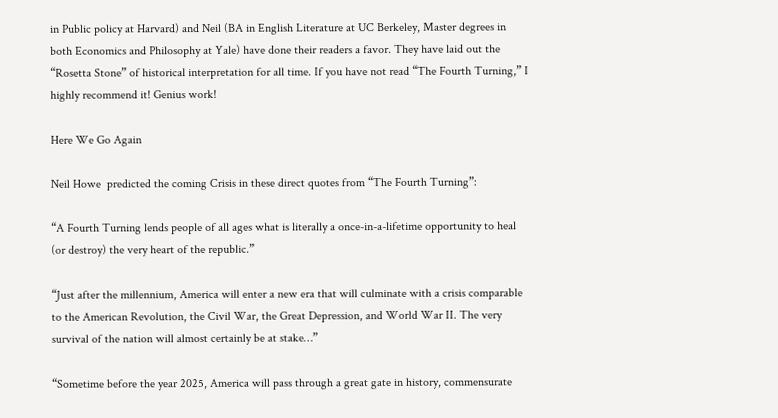in Public policy at Harvard) and Neil (BA in English Literature at UC Berkeley, Master degrees in both Economics and Philosophy at Yale) have done their readers a favor. They have laid out the “Rosetta Stone” of historical interpretation for all time. If you have not read “The Fourth Turning,” I highly recommend it! Genius work!

Here We Go Again

Neil Howe  predicted the coming Crisis in these direct quotes from “The Fourth Turning”:

“A Fourth Turning lends people of all ages what is literally a once-in-a-lifetime opportunity to heal (or destroy) the very heart of the republic.”

“Just after the millennium, America will enter a new era that will culminate with a crisis comparable to the American Revolution, the Civil War, the Great Depression, and World War II. The very survival of the nation will almost certainly be at stake…”

“Sometime before the year 2025, America will pass through a great gate in history, commensurate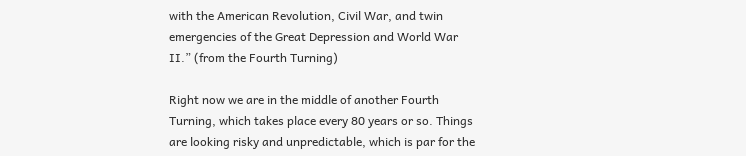with the American Revolution, Civil War, and twin emergencies of the Great Depression and World War II.” (from the Fourth Turning)

Right now we are in the middle of another Fourth Turning, which takes place every 80 years or so. Things are looking risky and unpredictable, which is par for the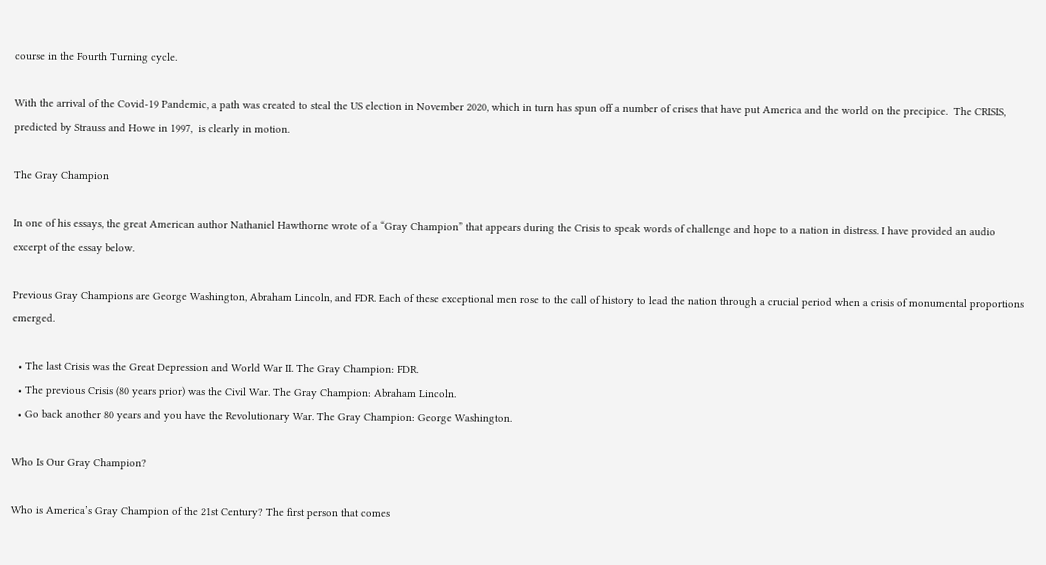course in the Fourth Turning cycle.

With the arrival of the Covid-19 Pandemic, a path was created to steal the US election in November 2020, which in turn has spun off a number of crises that have put America and the world on the precipice.  The CRISIS, predicted by Strauss and Howe in 1997,  is clearly in motion.

The Gray Champion

In one of his essays, the great American author Nathaniel Hawthorne wrote of a “Gray Champion” that appears during the Crisis to speak words of challenge and hope to a nation in distress. I have provided an audio excerpt of the essay below.

Previous Gray Champions are George Washington, Abraham Lincoln, and FDR. Each of these exceptional men rose to the call of history to lead the nation through a crucial period when a crisis of monumental proportions emerged.

  • The last Crisis was the Great Depression and World War II. The Gray Champion: FDR.
  • The previous Crisis (80 years prior) was the Civil War. The Gray Champion: Abraham Lincoln.
  • Go back another 80 years and you have the Revolutionary War. The Gray Champion: George Washington.

Who Is Our Gray Champion?

Who is America’s Gray Champion of the 21st Century? The first person that comes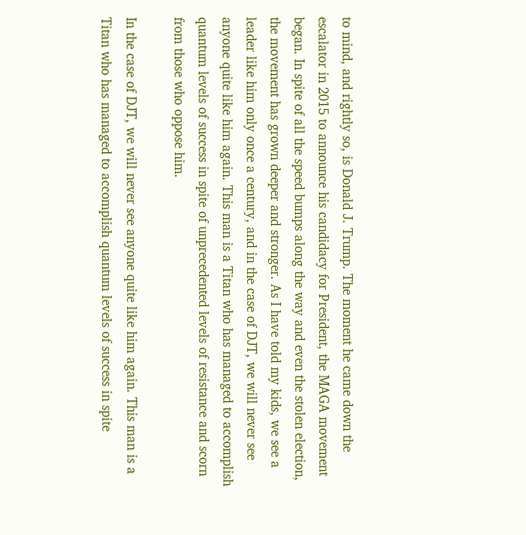to mind, and rightly so, is Donald J. Trump. The moment he came down the escalator in 2015 to announce his candidacy for President, the MAGA movement began. In spite of all the speed bumps along the way and even the stolen election, the movement has grown deeper and stronger. As I have told my kids, we see a leader like him only once a century, and in the case of DJT, we will never see anyone quite like him again. This man is a Titan who has managed to accomplish quantum levels of success in spite of unprecedented levels of resistance and scorn from those who oppose him.

In the case of DJT, we will never see anyone quite like him again. This man is a Titan who has managed to accomplish quantum levels of success in spite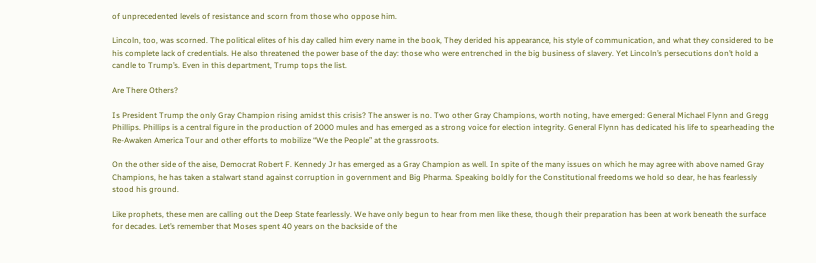of unprecedented levels of resistance and scorn from those who oppose him.

Lincoln, too, was scorned. The political elites of his day called him every name in the book, They derided his appearance, his style of communication, and what they considered to be his complete lack of credentials. He also threatened the power base of the day: those who were entrenched in the big business of slavery. Yet Lincoln’s persecutions don’t hold a candle to Trump’s. Even in this department, Trump tops the list.

Are There Others?

Is President Trump the only Gray Champion rising amidst this crisis? The answer is no. Two other Gray Champions, worth noting, have emerged: General Michael Flynn and Gregg Phillips. Phillips is a central figure in the production of 2000 mules and has emerged as a strong voice for election integrity. General Flynn has dedicated his life to spearheading the Re-Awaken America Tour and other efforts to mobilize “We the People” at the grassroots.

On the other side of the aise, Democrat Robert F. Kennedy Jr has emerged as a Gray Champion as well. In spite of the many issues on which he may agree with above named Gray Champions, he has taken a stalwart stand against corruption in government and Big Pharma. Speaking boldly for the Constitutional freedoms we hold so dear, he has fearlessly stood his ground.

Like prophets, these men are calling out the Deep State fearlessly. We have only begun to hear from men like these, though their preparation has been at work beneath the surface for decades. Let’s remember that Moses spent 40 years on the backside of the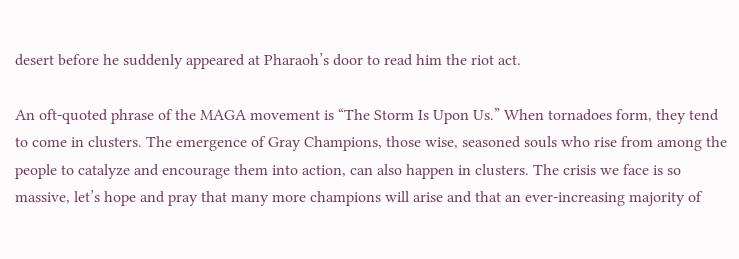desert before he suddenly appeared at Pharaoh’s door to read him the riot act.

An oft-quoted phrase of the MAGA movement is “The Storm Is Upon Us.” When tornadoes form, they tend to come in clusters. The emergence of Gray Champions, those wise, seasoned souls who rise from among the people to catalyze and encourage them into action, can also happen in clusters. The crisis we face is so massive, let’s hope and pray that many more champions will arise and that an ever-increasing majority of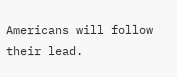Americans will follow their lead.